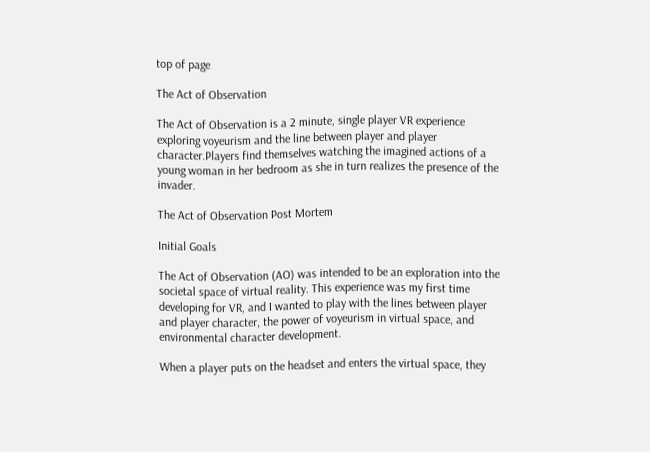top of page

The Act of Observation

The Act of Observation is a 2 minute, single player VR experience exploring voyeurism and the line between player and player character.Players find themselves watching the imagined actions of a young woman in her bedroom as she in turn realizes the presence of the invader.

The Act of Observation Post Mortem

Initial Goals

The Act of Observation (AO) was intended to be an exploration into the societal space of virtual reality. This experience was my first time developing for VR, and I wanted to play with the lines between player and player character, the power of voyeurism in virtual space, and environmental character development.

When a player puts on the headset and enters the virtual space, they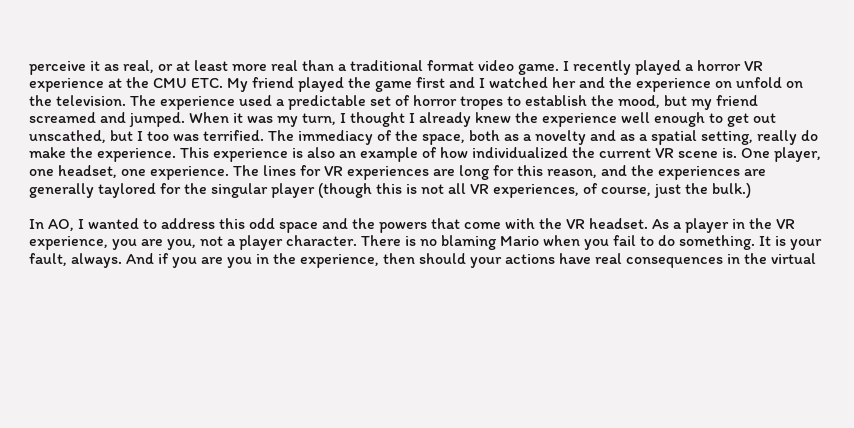perceive it as real, or at least more real than a traditional format video game. I recently played a horror VR experience at the CMU ETC. My friend played the game first and I watched her and the experience on unfold on the television. The experience used a predictable set of horror tropes to establish the mood, but my friend screamed and jumped. When it was my turn, I thought I already knew the experience well enough to get out unscathed, but I too was terrified. The immediacy of the space, both as a novelty and as a spatial setting, really do make the experience. This experience is also an example of how individualized the current VR scene is. One player, one headset, one experience. The lines for VR experiences are long for this reason, and the experiences are generally taylored for the singular player (though this is not all VR experiences, of course, just the bulk.)

In AO, I wanted to address this odd space and the powers that come with the VR headset. As a player in the VR experience, you are you, not a player character. There is no blaming Mario when you fail to do something. It is your fault, always. And if you are you in the experience, then should your actions have real consequences in the virtual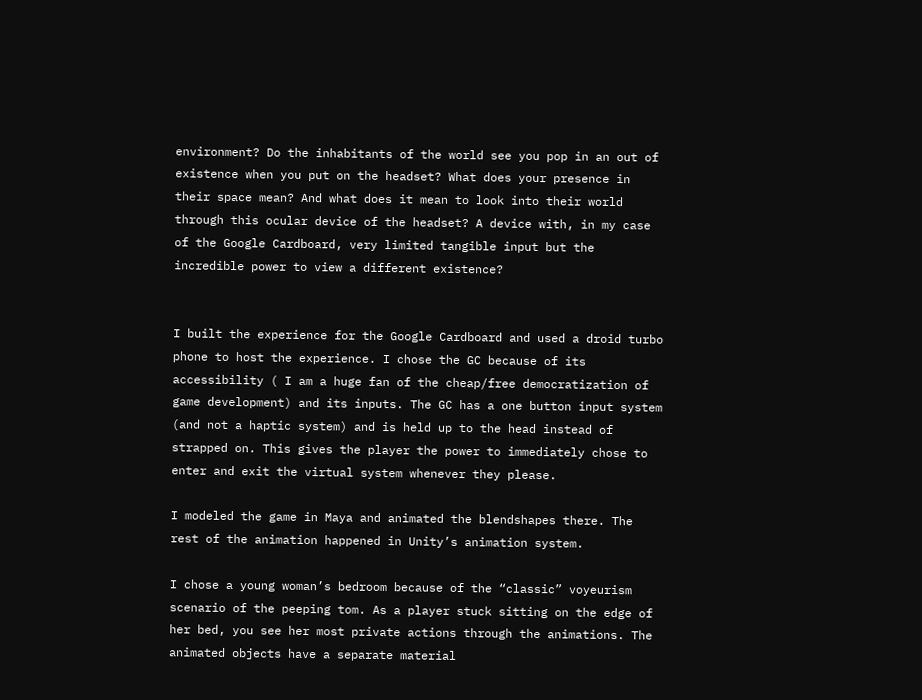environment? Do the inhabitants of the world see you pop in an out of existence when you put on the headset? What does your presence in their space mean? And what does it mean to look into their world through this ocular device of the headset? A device with, in my case of the Google Cardboard, very limited tangible input but the incredible power to view a different existence?


I built the experience for the Google Cardboard and used a droid turbo phone to host the experience. I chose the GC because of its accessibility ( I am a huge fan of the cheap/free democratization of game development) and its inputs. The GC has a one button input system (and not a haptic system) and is held up to the head instead of strapped on. This gives the player the power to immediately chose to enter and exit the virtual system whenever they please.

I modeled the game in Maya and animated the blendshapes there. The rest of the animation happened in Unity’s animation system.

I chose a young woman’s bedroom because of the “classic” voyeurism scenario of the peeping tom. As a player stuck sitting on the edge of her bed, you see her most private actions through the animations. The animated objects have a separate material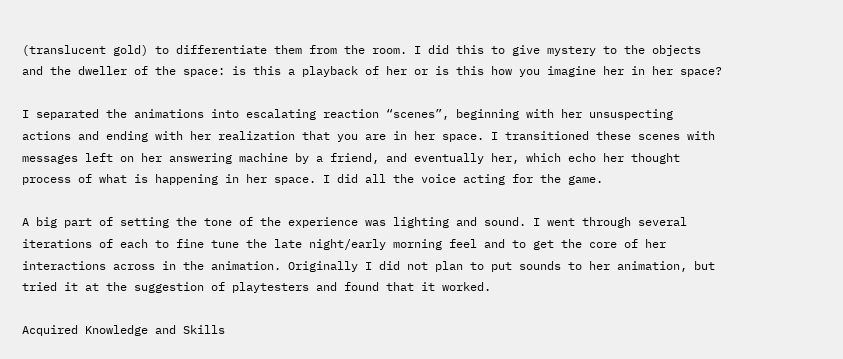(translucent gold) to differentiate them from the room. I did this to give mystery to the objects and the dweller of the space: is this a playback of her or is this how you imagine her in her space?

I separated the animations into escalating reaction “scenes”, beginning with her unsuspecting actions and ending with her realization that you are in her space. I transitioned these scenes with messages left on her answering machine by a friend, and eventually her, which echo her thought process of what is happening in her space. I did all the voice acting for the game.

A big part of setting the tone of the experience was lighting and sound. I went through several iterations of each to fine tune the late night/early morning feel and to get the core of her interactions across in the animation. Originally I did not plan to put sounds to her animation, but tried it at the suggestion of playtesters and found that it worked.

Acquired Knowledge and Skills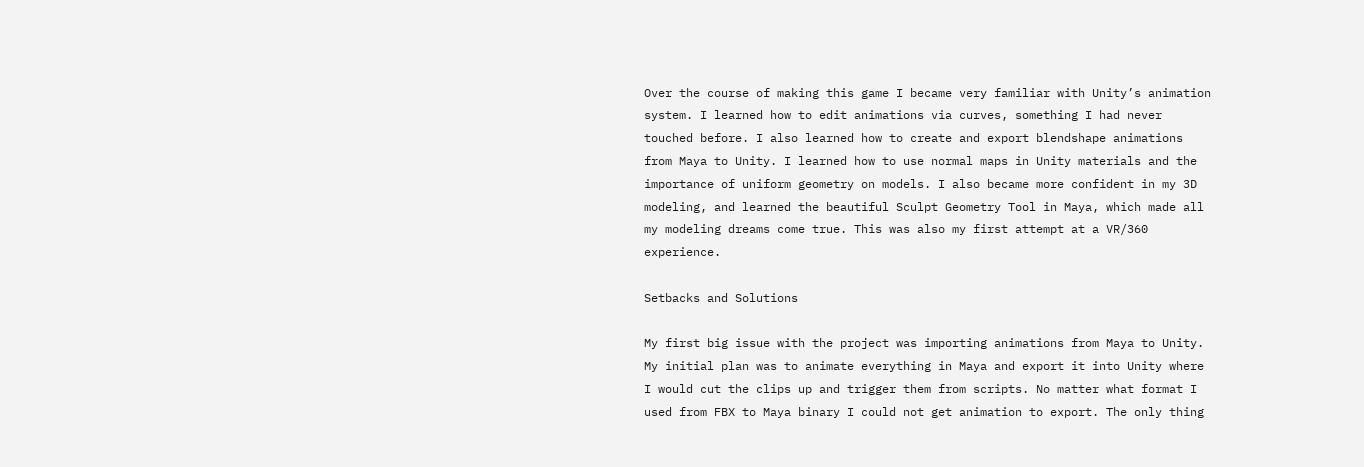Over the course of making this game I became very familiar with Unity’s animation system. I learned how to edit animations via curves, something I had never touched before. I also learned how to create and export blendshape animations from Maya to Unity. I learned how to use normal maps in Unity materials and the importance of uniform geometry on models. I also became more confident in my 3D modeling, and learned the beautiful Sculpt Geometry Tool in Maya, which made all my modeling dreams come true. This was also my first attempt at a VR/360 experience.

Setbacks and Solutions

My first big issue with the project was importing animations from Maya to Unity. My initial plan was to animate everything in Maya and export it into Unity where I would cut the clips up and trigger them from scripts. No matter what format I used from FBX to Maya binary I could not get animation to export. The only thing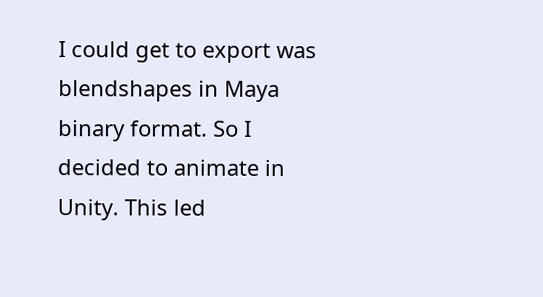I could get to export was blendshapes in Maya binary format. So I decided to animate in Unity. This led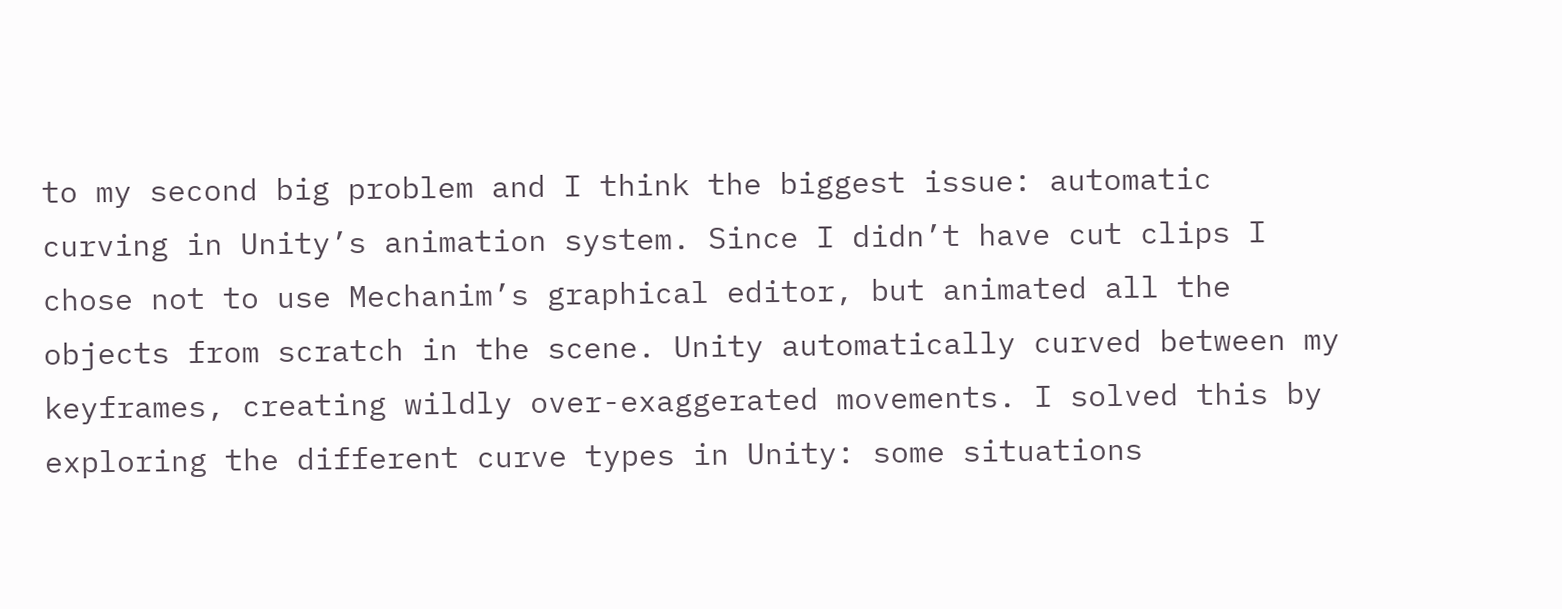to my second big problem and I think the biggest issue: automatic curving in Unity’s animation system. Since I didn’t have cut clips I chose not to use Mechanim’s graphical editor, but animated all the objects from scratch in the scene. Unity automatically curved between my keyframes, creating wildly over-exaggerated movements. I solved this by exploring the different curve types in Unity: some situations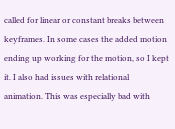called for linear or constant breaks between keyframes. In some cases the added motion ending up working for the motion, so I kept it. I also had issues with relational animation. This was especially bad with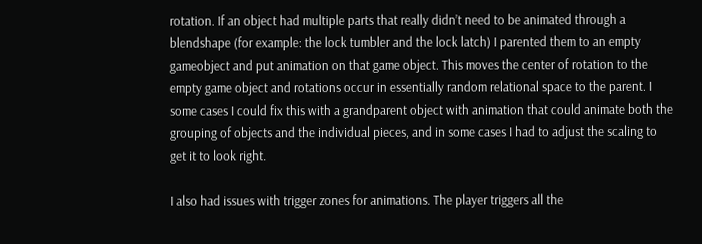rotation. If an object had multiple parts that really didn’t need to be animated through a blendshape (for example: the lock tumbler and the lock latch) I parented them to an empty gameobject and put animation on that game object. This moves the center of rotation to the empty game object and rotations occur in essentially random relational space to the parent. I some cases I could fix this with a grandparent object with animation that could animate both the grouping of objects and the individual pieces, and in some cases I had to adjust the scaling to get it to look right.

I also had issues with trigger zones for animations. The player triggers all the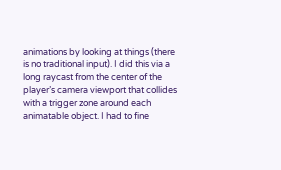animations by looking at things (there is no traditional input). I did this via a long raycast from the center of the player’s camera viewport that collides with a trigger zone around each animatable object. I had to fine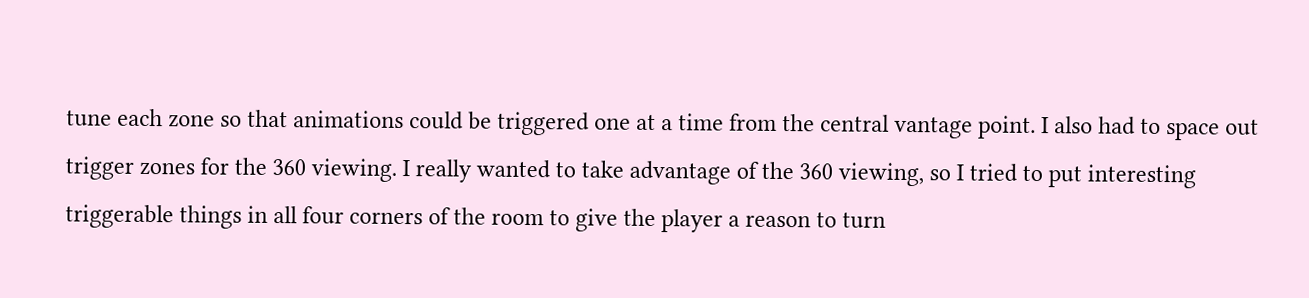tune each zone so that animations could be triggered one at a time from the central vantage point. I also had to space out trigger zones for the 360 viewing. I really wanted to take advantage of the 360 viewing, so I tried to put interesting triggerable things in all four corners of the room to give the player a reason to turn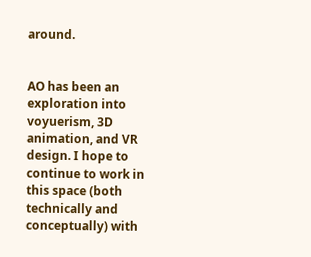around.


AO has been an exploration into voyuerism, 3D animation, and VR design. I hope to continue to work in this space (both technically and conceptually) with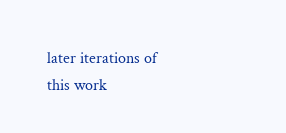later iterations of this work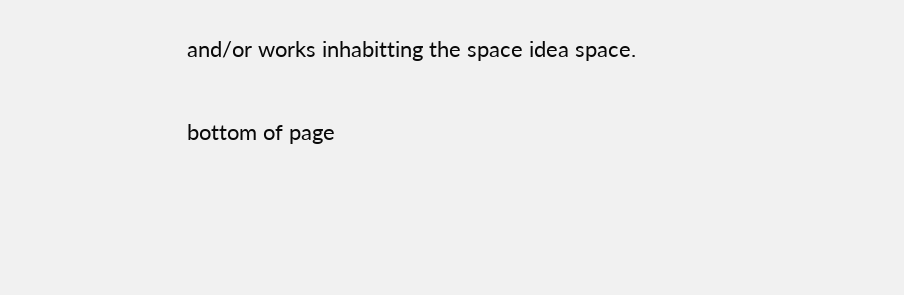and/or works inhabitting the space idea space.

bottom of page